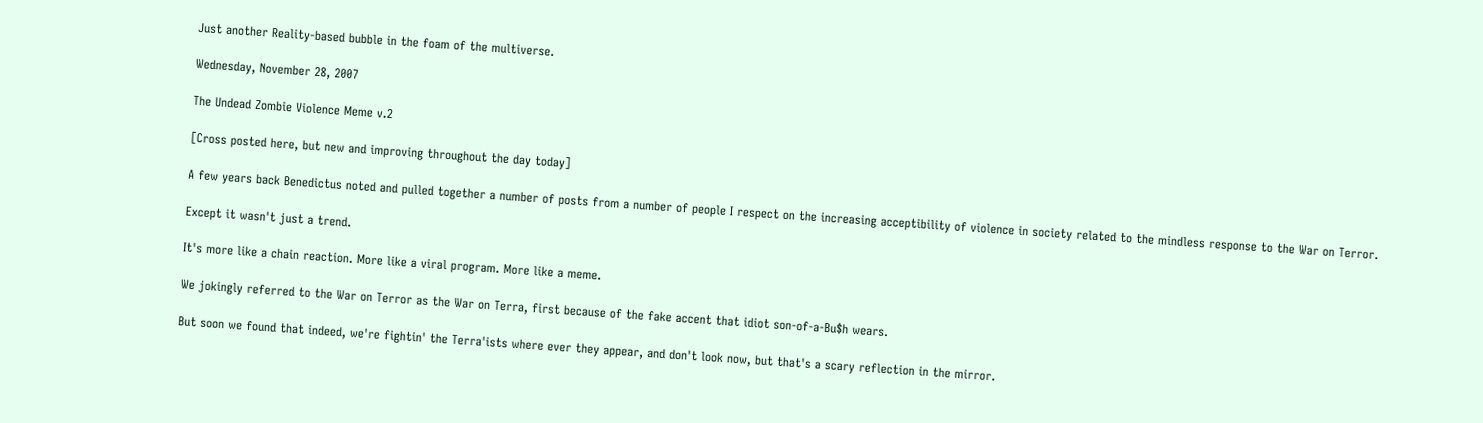Just another Reality-based bubble in the foam of the multiverse.

Wednesday, November 28, 2007

The Undead Zombie Violence Meme v.2

[Cross posted here, but new and improving throughout the day today]

A few years back Benedictus noted and pulled together a number of posts from a number of people I respect on the increasing acceptibility of violence in society related to the mindless response to the War on Terror.

Except it wasn't just a trend.

It's more like a chain reaction. More like a viral program. More like a meme.

We jokingly referred to the War on Terror as the War on Terra, first because of the fake accent that idiot son-of-a-Bu$h wears.

But soon we found that indeed, we're fightin' the Terra'ists where ever they appear, and don't look now, but that's a scary reflection in the mirror.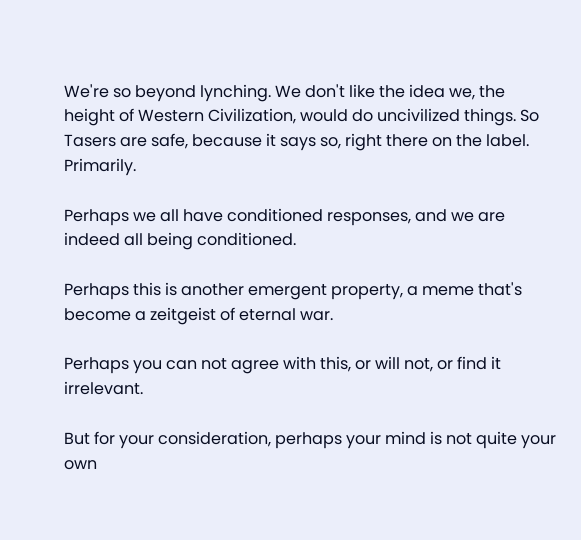We're so beyond lynching. We don't like the idea we, the height of Western Civilization, would do uncivilized things. So Tasers are safe, because it says so, right there on the label. Primarily.

Perhaps we all have conditioned responses, and we are indeed all being conditioned.

Perhaps this is another emergent property, a meme that's become a zeitgeist of eternal war.

Perhaps you can not agree with this, or will not, or find it irrelevant.

But for your consideration, perhaps your mind is not quite your own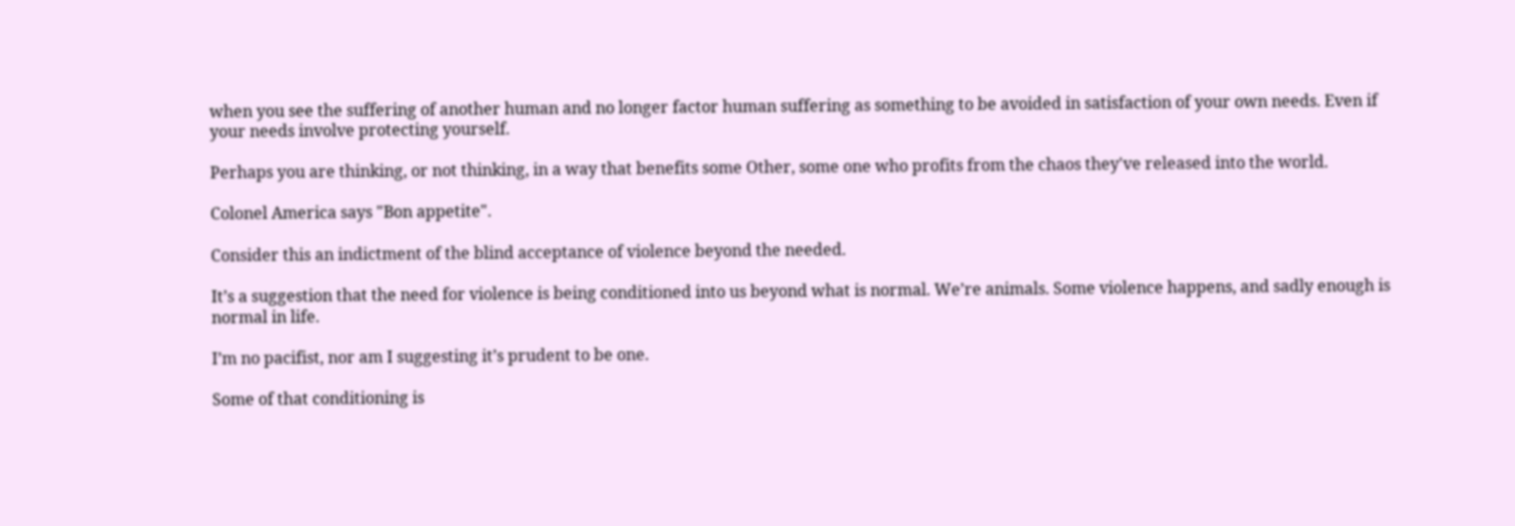when you see the suffering of another human and no longer factor human suffering as something to be avoided in satisfaction of your own needs. Even if your needs involve protecting yourself.

Perhaps you are thinking, or not thinking, in a way that benefits some Other, some one who profits from the chaos they've released into the world.

Colonel America says "Bon appetite".

Consider this an indictment of the blind acceptance of violence beyond the needed.

It’s a suggestion that the need for violence is being conditioned into us beyond what is normal. We’re animals. Some violence happens, and sadly enough is normal in life.

I’m no pacifist, nor am I suggesting it’s prudent to be one.

Some of that conditioning is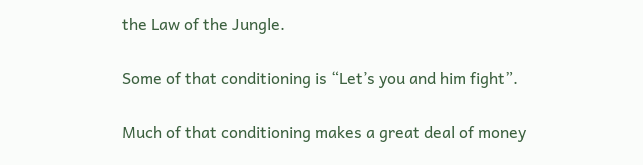the Law of the Jungle.

Some of that conditioning is “Let’s you and him fight”.

Much of that conditioning makes a great deal of money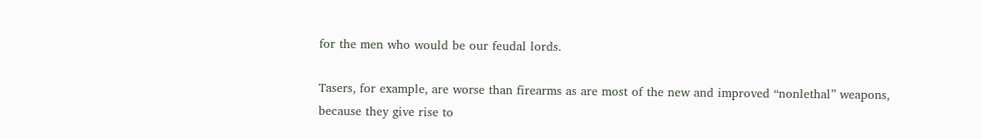for the men who would be our feudal lords.

Tasers, for example, are worse than firearms as are most of the new and improved “nonlethal” weapons, because they give rise to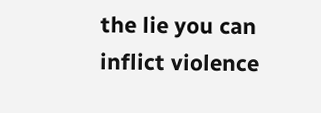the lie you can inflict violence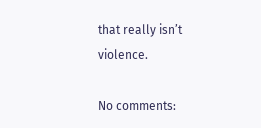that really isn’t violence.

No comments: